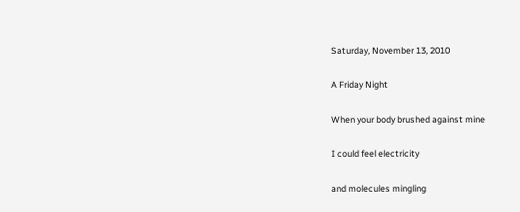Saturday, November 13, 2010

A Friday Night

When your body brushed against mine

I could feel electricity

and molecules mingling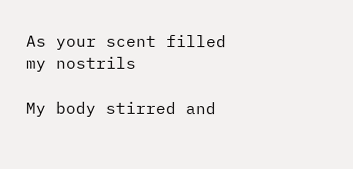As your scent filled my nostrils

My body stirred and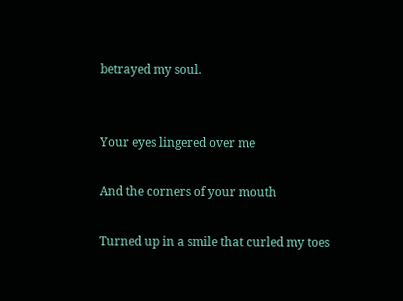betrayed my soul.


Your eyes lingered over me

And the corners of your mouth

Turned up in a smile that curled my toes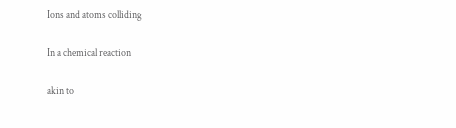Ions and atoms colliding

In a chemical reaction

akin to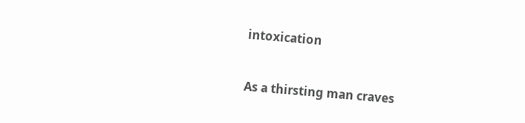intoxication


As a thirsting man craves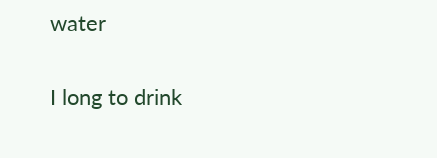water

I long to drink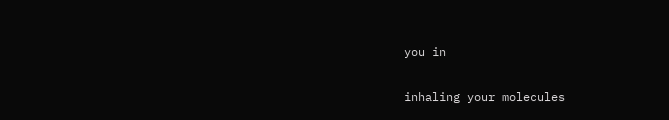you in

inhaling your molecules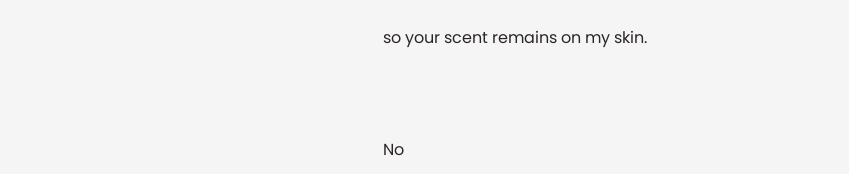so your scent remains on my skin.



No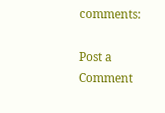comments:

Post a Comment